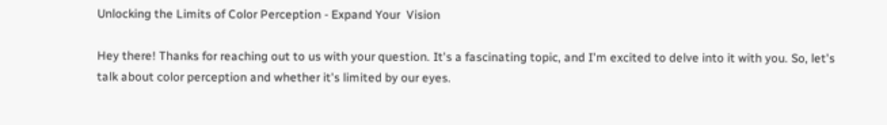Unlocking the Limits of Color Perception - Expand Your  Vision

Hey there! Thanks for reaching out to us with your question. It's a fascinating topic, and I'm excited to delve into it with you. So, let's talk about color perception and whether it's limited by our eyes.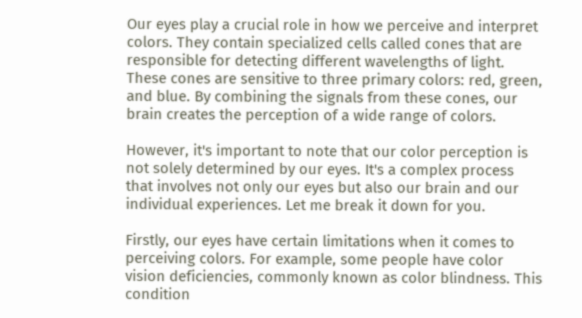Our eyes play a crucial role in how we perceive and interpret colors. They contain specialized cells called cones that are responsible for detecting different wavelengths of light. These cones are sensitive to three primary colors: red, green, and blue. By combining the signals from these cones, our brain creates the perception of a wide range of colors.

However, it's important to note that our color perception is not solely determined by our eyes. It's a complex process that involves not only our eyes but also our brain and our individual experiences. Let me break it down for you.

Firstly, our eyes have certain limitations when it comes to perceiving colors. For example, some people have color vision deficiencies, commonly known as color blindness. This condition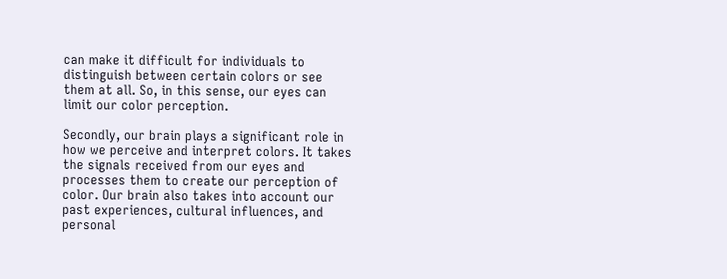can make it difficult for individuals to distinguish between certain colors or see them at all. So, in this sense, our eyes can limit our color perception.

Secondly, our brain plays a significant role in how we perceive and interpret colors. It takes the signals received from our eyes and processes them to create our perception of color. Our brain also takes into account our past experiences, cultural influences, and personal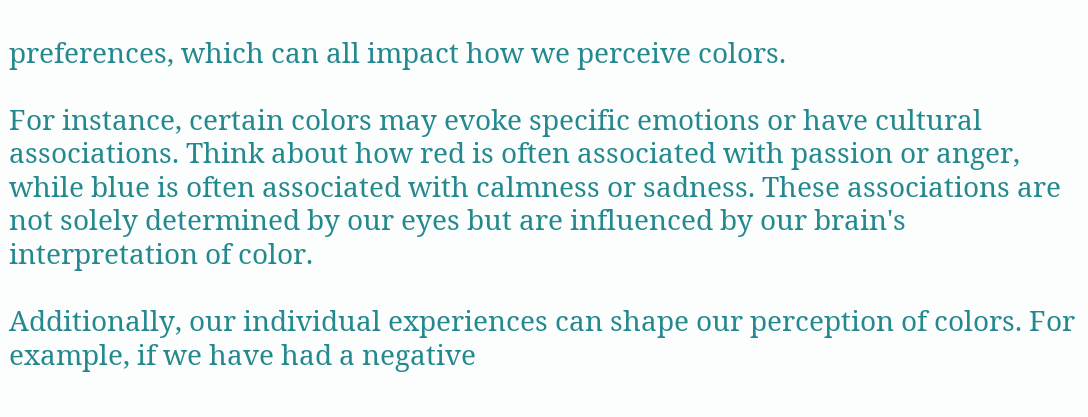preferences, which can all impact how we perceive colors.

For instance, certain colors may evoke specific emotions or have cultural associations. Think about how red is often associated with passion or anger, while blue is often associated with calmness or sadness. These associations are not solely determined by our eyes but are influenced by our brain's interpretation of color.

Additionally, our individual experiences can shape our perception of colors. For example, if we have had a negative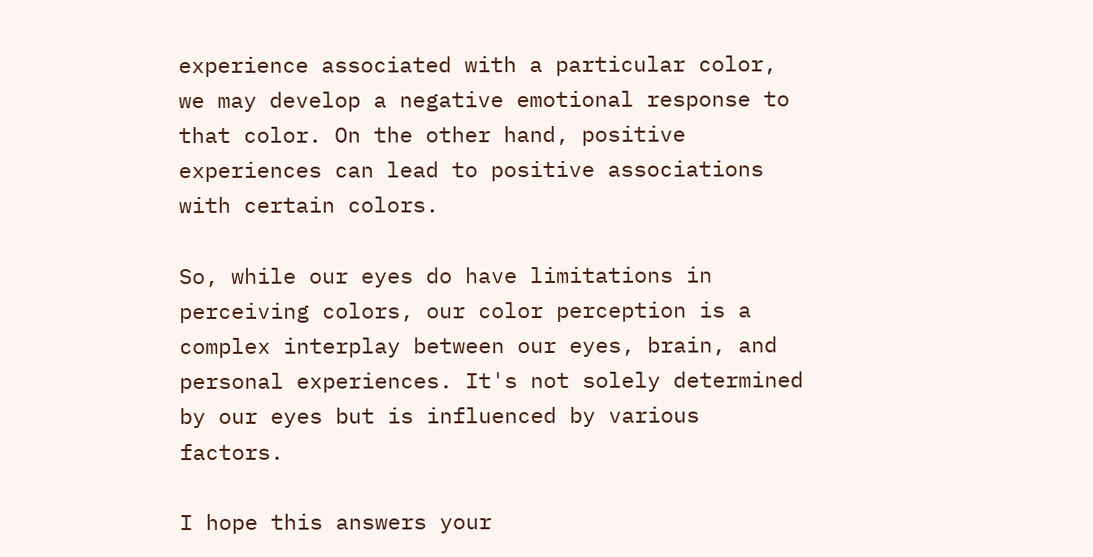experience associated with a particular color, we may develop a negative emotional response to that color. On the other hand, positive experiences can lead to positive associations with certain colors.

So, while our eyes do have limitations in perceiving colors, our color perception is a complex interplay between our eyes, brain, and personal experiences. It's not solely determined by our eyes but is influenced by various factors.

I hope this answers your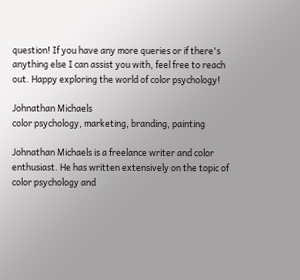question! If you have any more queries or if there's anything else I can assist you with, feel free to reach out. Happy exploring the world of color psychology!

Johnathan Michaels
color psychology, marketing, branding, painting

Johnathan Michaels is a freelance writer and color enthusiast. He has written extensively on the topic of color psychology and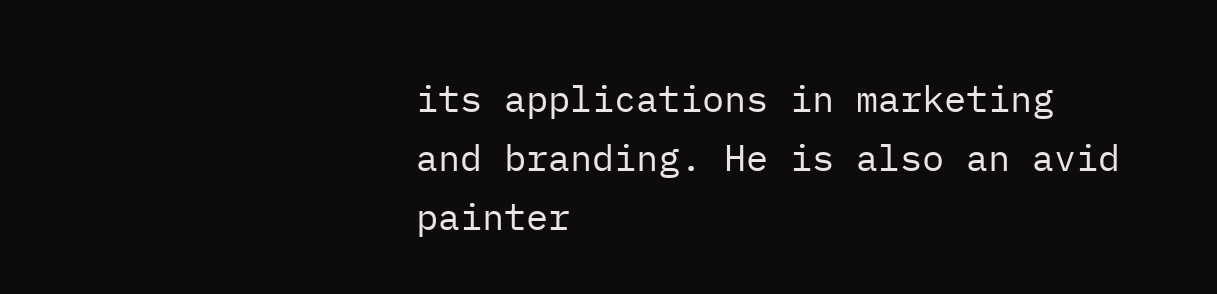its applications in marketing and branding. He is also an avid painter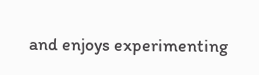and enjoys experimenting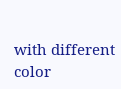with different color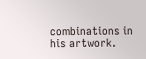combinations in his artwork.